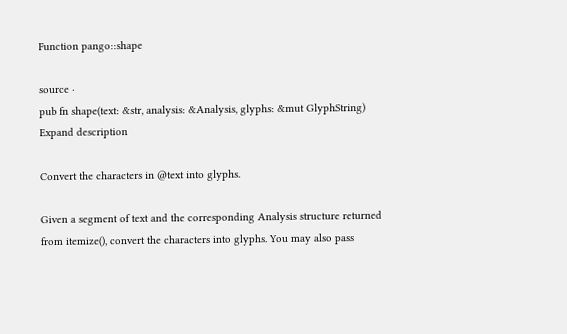Function pango::shape

source ·
pub fn shape(text: &str, analysis: &Analysis, glyphs: &mut GlyphString)
Expand description

Convert the characters in @text into glyphs.

Given a segment of text and the corresponding Analysis structure returned from itemize(), convert the characters into glyphs. You may also pass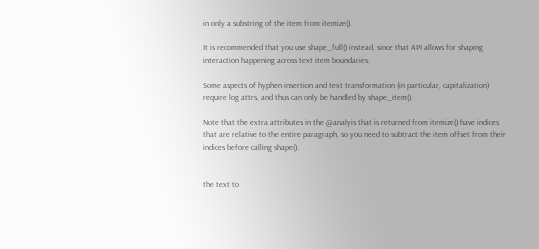in only a substring of the item from itemize().

It is recommended that you use shape_full() instead, since that API allows for shaping interaction happening across text item boundaries.

Some aspects of hyphen insertion and text transformation (in particular, capitalization) require log attrs, and thus can only be handled by shape_item().

Note that the extra attributes in the @analyis that is returned from itemize() have indices that are relative to the entire paragraph, so you need to subtract the item offset from their indices before calling shape().


the text to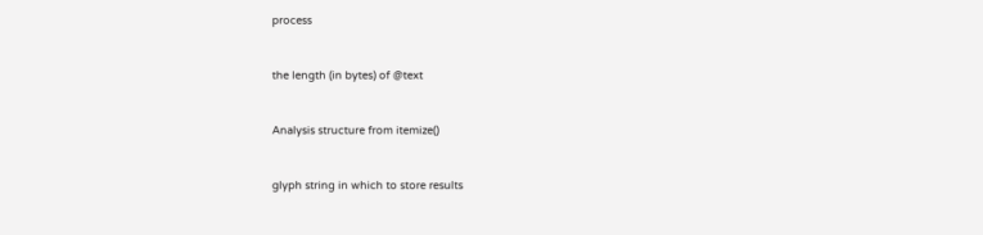process


the length (in bytes) of @text


Analysis structure from itemize()


glyph string in which to store results